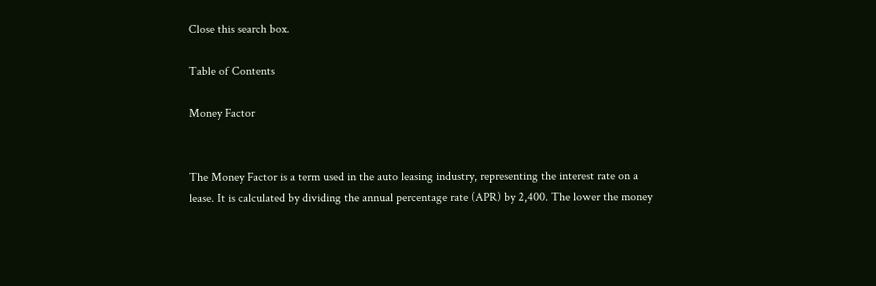Close this search box.

Table of Contents

Money Factor


The Money Factor is a term used in the auto leasing industry, representing the interest rate on a lease. It is calculated by dividing the annual percentage rate (APR) by 2,400. The lower the money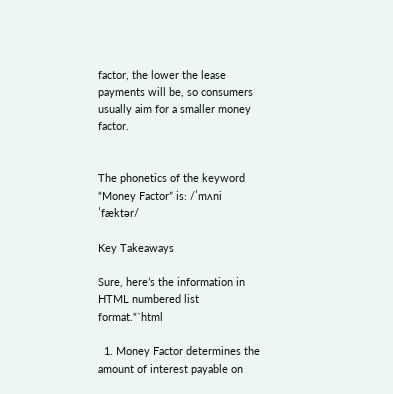factor, the lower the lease payments will be, so consumers usually aim for a smaller money factor.


The phonetics of the keyword “Money Factor” is: /ˈmʌni ˈfæktər/

Key Takeaways

Sure, here’s the information in HTML numbered list format.“`html

  1. Money Factor determines the amount of interest payable on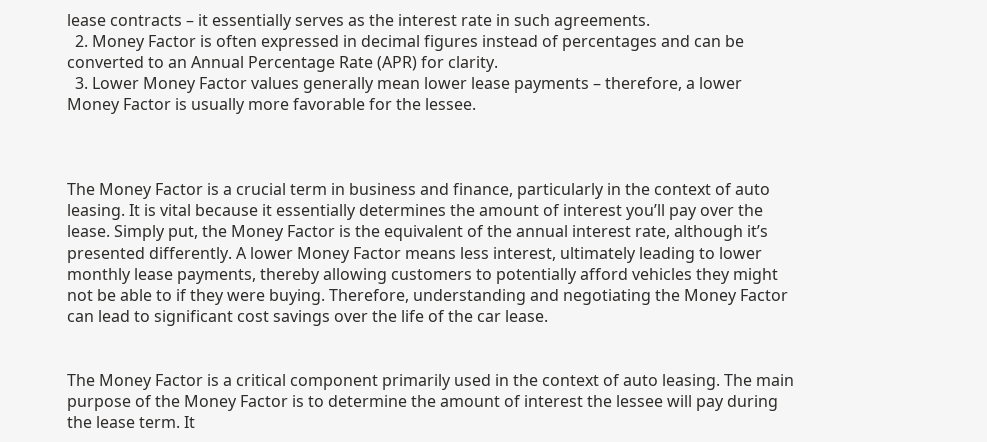lease contracts – it essentially serves as the interest rate in such agreements.
  2. Money Factor is often expressed in decimal figures instead of percentages and can be converted to an Annual Percentage Rate (APR) for clarity.
  3. Lower Money Factor values generally mean lower lease payments – therefore, a lower Money Factor is usually more favorable for the lessee.



The Money Factor is a crucial term in business and finance, particularly in the context of auto leasing. It is vital because it essentially determines the amount of interest you’ll pay over the lease. Simply put, the Money Factor is the equivalent of the annual interest rate, although it’s presented differently. A lower Money Factor means less interest, ultimately leading to lower monthly lease payments, thereby allowing customers to potentially afford vehicles they might not be able to if they were buying. Therefore, understanding and negotiating the Money Factor can lead to significant cost savings over the life of the car lease.


The Money Factor is a critical component primarily used in the context of auto leasing. The main purpose of the Money Factor is to determine the amount of interest the lessee will pay during the lease term. It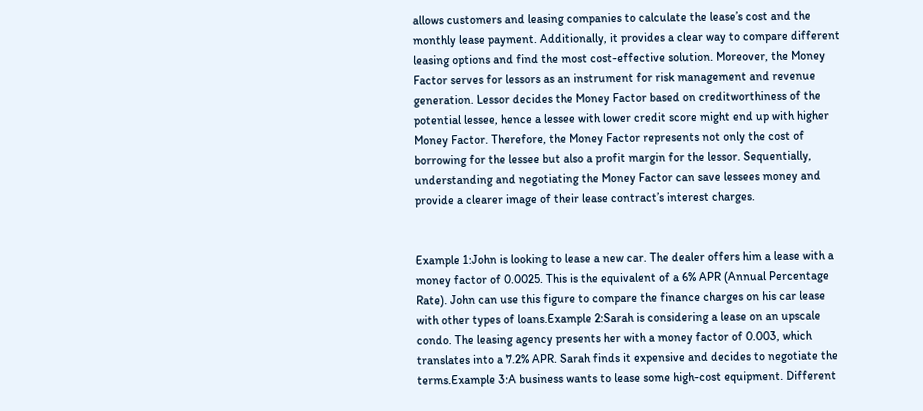allows customers and leasing companies to calculate the lease’s cost and the monthly lease payment. Additionally, it provides a clear way to compare different leasing options and find the most cost-effective solution. Moreover, the Money Factor serves for lessors as an instrument for risk management and revenue generation. Lessor decides the Money Factor based on creditworthiness of the potential lessee, hence a lessee with lower credit score might end up with higher Money Factor. Therefore, the Money Factor represents not only the cost of borrowing for the lessee but also a profit margin for the lessor. Sequentially, understanding and negotiating the Money Factor can save lessees money and provide a clearer image of their lease contract’s interest charges.


Example 1:John is looking to lease a new car. The dealer offers him a lease with a money factor of 0.0025. This is the equivalent of a 6% APR (Annual Percentage Rate). John can use this figure to compare the finance charges on his car lease with other types of loans.Example 2:Sarah is considering a lease on an upscale condo. The leasing agency presents her with a money factor of 0.003, which translates into a 7.2% APR. Sarah finds it expensive and decides to negotiate the terms.Example 3:A business wants to lease some high-cost equipment. Different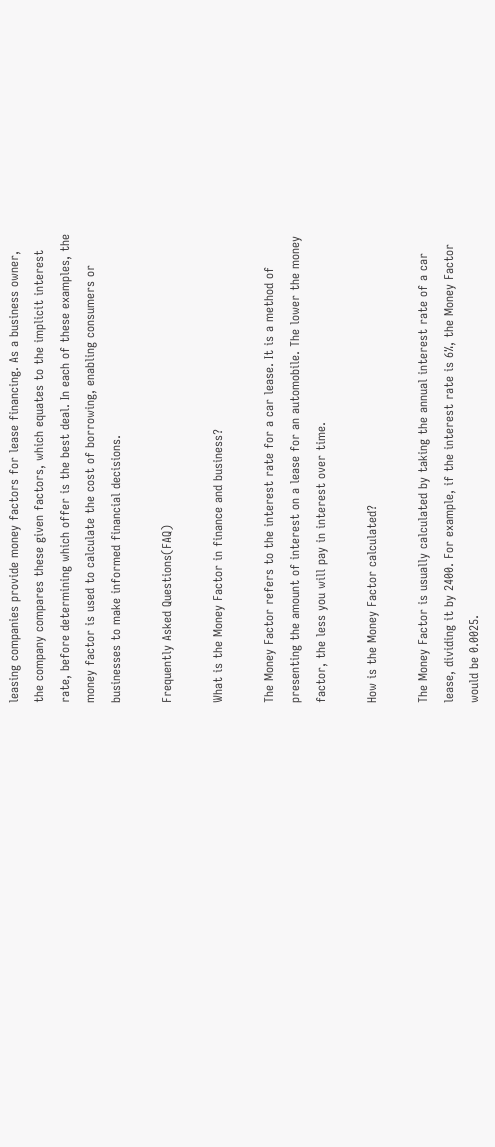leasing companies provide money factors for lease financing. As a business owner, the company compares these given factors, which equates to the implicit interest rate, before determining which offer is the best deal. In each of these examples, the money factor is used to calculate the cost of borrowing, enabling consumers or businesses to make informed financial decisions.

Frequently Asked Questions(FAQ)

What is the Money Factor in finance and business?

The Money Factor refers to the interest rate for a car lease. It is a method of presenting the amount of interest on a lease for an automobile. The lower the money factor, the less you will pay in interest over time.

How is the Money Factor calculated?

The Money Factor is usually calculated by taking the annual interest rate of a car lease, dividing it by 2400. For example, if the interest rate is 6%, the Money Factor would be 0.0025.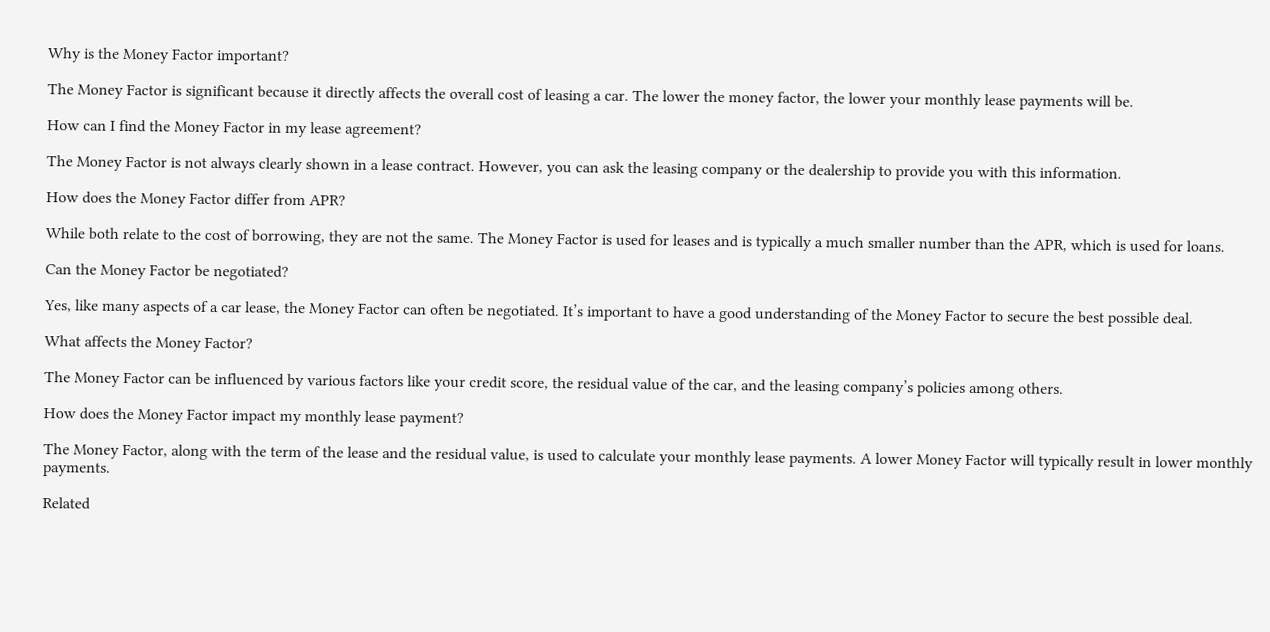Why is the Money Factor important?

The Money Factor is significant because it directly affects the overall cost of leasing a car. The lower the money factor, the lower your monthly lease payments will be.

How can I find the Money Factor in my lease agreement?

The Money Factor is not always clearly shown in a lease contract. However, you can ask the leasing company or the dealership to provide you with this information.

How does the Money Factor differ from APR?

While both relate to the cost of borrowing, they are not the same. The Money Factor is used for leases and is typically a much smaller number than the APR, which is used for loans.

Can the Money Factor be negotiated?

Yes, like many aspects of a car lease, the Money Factor can often be negotiated. It’s important to have a good understanding of the Money Factor to secure the best possible deal.

What affects the Money Factor?

The Money Factor can be influenced by various factors like your credit score, the residual value of the car, and the leasing company’s policies among others.

How does the Money Factor impact my monthly lease payment?

The Money Factor, along with the term of the lease and the residual value, is used to calculate your monthly lease payments. A lower Money Factor will typically result in lower monthly payments.

Related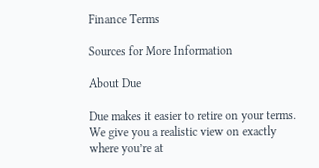Finance Terms

Sources for More Information

About Due

Due makes it easier to retire on your terms. We give you a realistic view on exactly where you’re at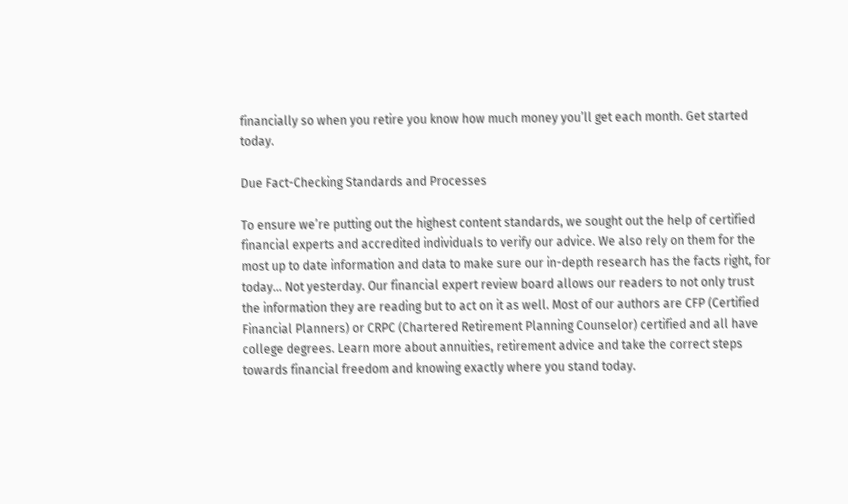financially so when you retire you know how much money you’ll get each month. Get started today.

Due Fact-Checking Standards and Processes

To ensure we’re putting out the highest content standards, we sought out the help of certified financial experts and accredited individuals to verify our advice. We also rely on them for the most up to date information and data to make sure our in-depth research has the facts right, for today… Not yesterday. Our financial expert review board allows our readers to not only trust the information they are reading but to act on it as well. Most of our authors are CFP (Certified Financial Planners) or CRPC (Chartered Retirement Planning Counselor) certified and all have college degrees. Learn more about annuities, retirement advice and take the correct steps towards financial freedom and knowing exactly where you stand today.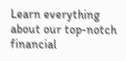Learn everything about our top-notch financial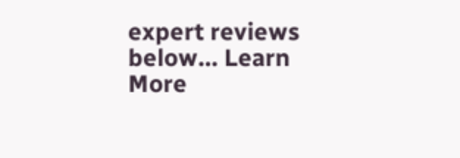expert reviews below… Learn More